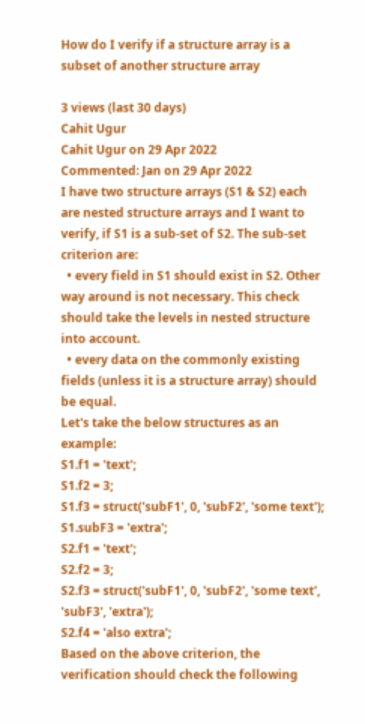How do I verify if a structure array is a subset of another structure array

3 views (last 30 days)
Cahit Ugur
Cahit Ugur on 29 Apr 2022
Commented: Jan on 29 Apr 2022
I have two structure arrays (S1 & S2) each are nested structure arrays and I want to verify, if S1 is a sub-set of S2. The sub-set criterion are:
  • every field in S1 should exist in S2. Other way around is not necessary. This check should take the levels in nested structure into account.
  • every data on the commonly existing fields (unless it is a structure array) should be equal.
Let's take the below structures as an example:
S1.f1 = 'text';
S1.f2 = 3;
S1.f3 = struct('subF1', 0, 'subF2', 'some text');
S1.subF3 = 'extra';
S2.f1 = 'text';
S2.f2 = 3;
S2.f3 = struct('subF1', 0, 'subF2', 'some text', 'subF3', 'extra');
S2.f4 = 'also extra';
Based on the above criterion, the verification should check the following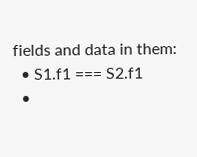fields and data in them:
  • S1.f1 === S2.f1
  •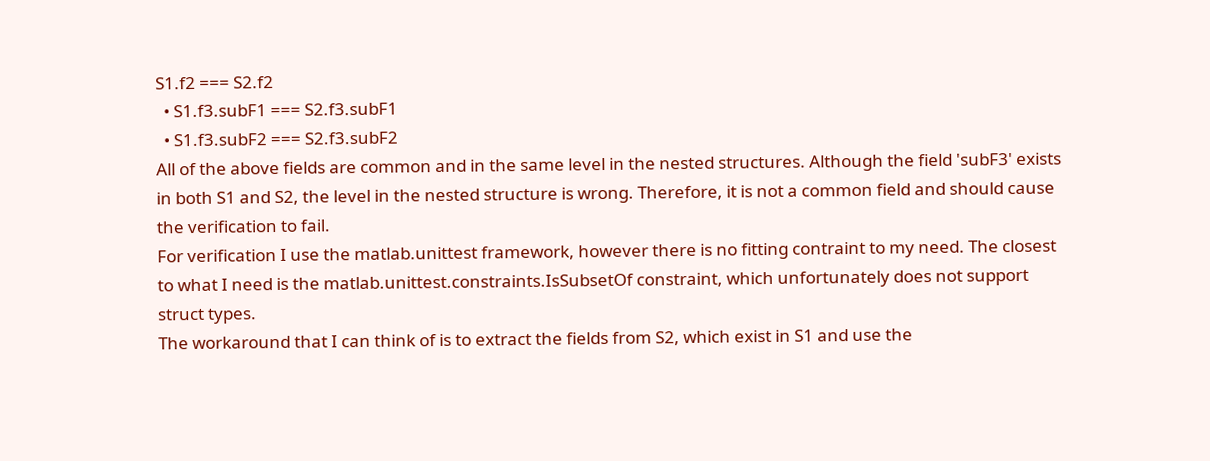S1.f2 === S2.f2
  • S1.f3.subF1 === S2.f3.subF1
  • S1.f3.subF2 === S2.f3.subF2
All of the above fields are common and in the same level in the nested structures. Although the field 'subF3' exists in both S1 and S2, the level in the nested structure is wrong. Therefore, it is not a common field and should cause the verification to fail.
For verification I use the matlab.unittest framework, however there is no fitting contraint to my need. The closest to what I need is the matlab.unittest.constraints.IsSubsetOf constraint, which unfortunately does not support struct types.
The workaround that I can think of is to extract the fields from S2, which exist in S1 and use the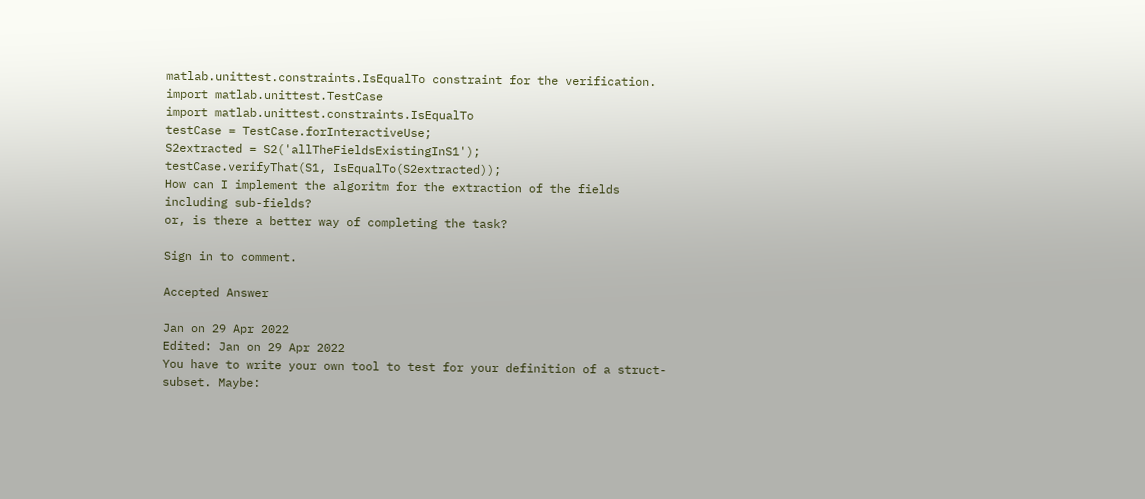matlab.unittest.constraints.IsEqualTo constraint for the verification.
import matlab.unittest.TestCase
import matlab.unittest.constraints.IsEqualTo
testCase = TestCase.forInteractiveUse;
S2extracted = S2('allTheFieldsExistingInS1');
testCase.verifyThat(S1, IsEqualTo(S2extracted));
How can I implement the algoritm for the extraction of the fields including sub-fields?
or, is there a better way of completing the task?

Sign in to comment.

Accepted Answer

Jan on 29 Apr 2022
Edited: Jan on 29 Apr 2022
You have to write your own tool to test for your definition of a struct-subset. Maybe: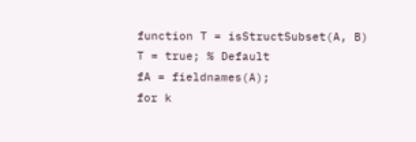function T = isStructSubset(A, B)
T = true; % Default
fA = fieldnames(A);
for k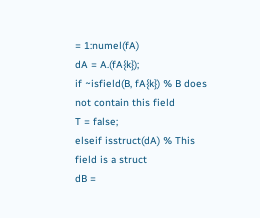= 1:numel(fA)
dA = A.(fA{k});
if ~isfield(B, fA{k}) % B does not contain this field
T = false;
elseif isstruct(dA) % This field is a struct
dB =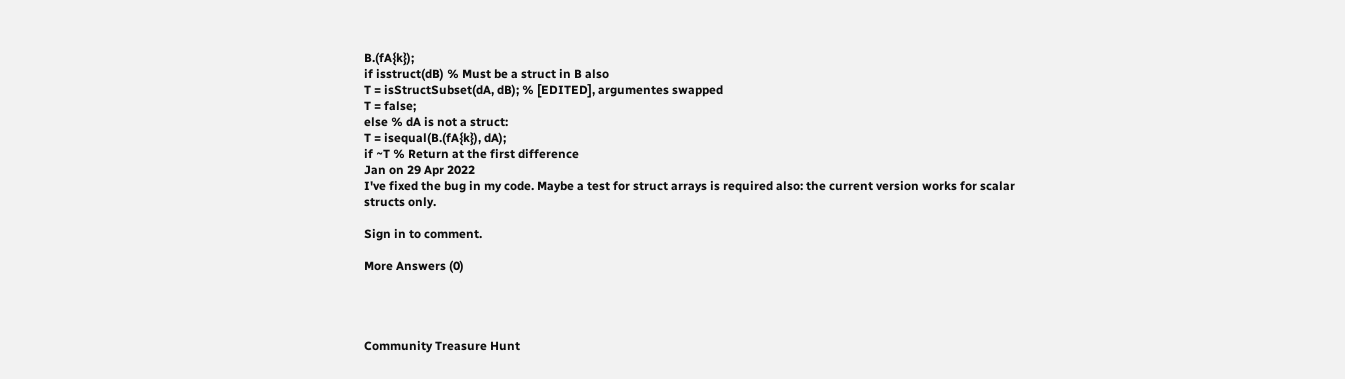B.(fA{k});
if isstruct(dB) % Must be a struct in B also
T = isStructSubset(dA, dB); % [EDITED], argumentes swapped
T = false;
else % dA is not a struct:
T = isequal(B.(fA{k}), dA);
if ~T % Return at the first difference
Jan on 29 Apr 2022
I've fixed the bug in my code. Maybe a test for struct arrays is required also: the current version works for scalar structs only.

Sign in to comment.

More Answers (0)




Community Treasure Hunt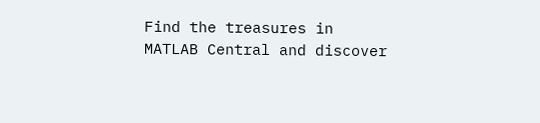Find the treasures in MATLAB Central and discover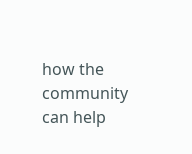how the community can help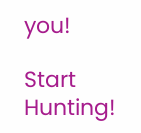you!

Start Hunting!